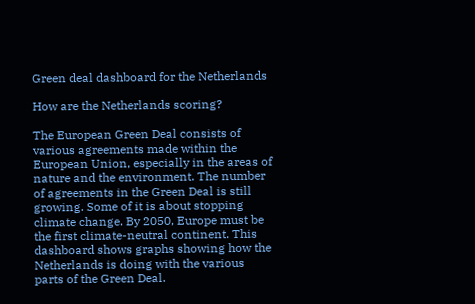Green deal dashboard for the Netherlands

How are the Netherlands scoring?

The European Green Deal consists of various agreements made within the European Union, especially in the areas of nature and the environment. The number of agreements in the Green Deal is still growing. Some of it is about stopping climate change. By 2050, Europe must be the first climate-neutral continent. This dashboard shows graphs showing how the Netherlands is doing with the various parts of the Green Deal.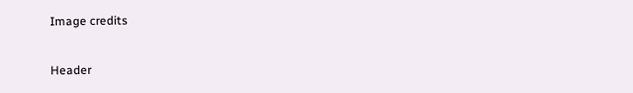Image credits

Header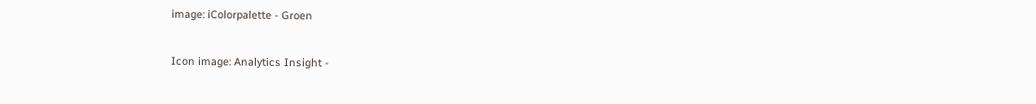image: iColorpalette - Groen

Icon image: Analytics Insight -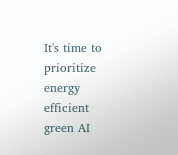It's time to prioritize energy efficient green AI